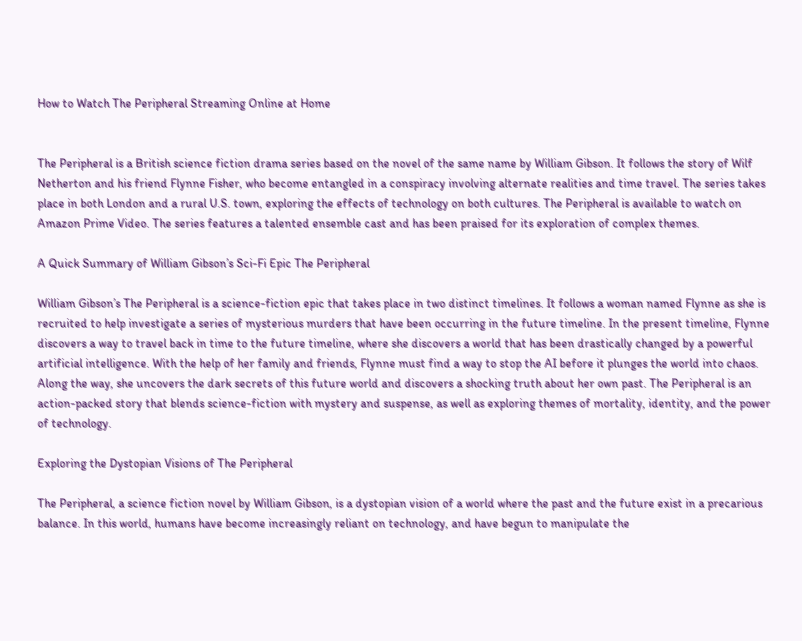How to Watch The Peripheral Streaming Online at Home


The Peripheral is a British science fiction drama series based on the novel of the same name by William Gibson. It follows the story of Wilf Netherton and his friend Flynne Fisher, who become entangled in a conspiracy involving alternate realities and time travel. The series takes place in both London and a rural U.S. town, exploring the effects of technology on both cultures. The Peripheral is available to watch on Amazon Prime Video. The series features a talented ensemble cast and has been praised for its exploration of complex themes.

A Quick Summary of William Gibson’s Sci-Fi Epic The Peripheral

William Gibson’s The Peripheral is a science-fiction epic that takes place in two distinct timelines. It follows a woman named Flynne as she is recruited to help investigate a series of mysterious murders that have been occurring in the future timeline. In the present timeline, Flynne discovers a way to travel back in time to the future timeline, where she discovers a world that has been drastically changed by a powerful artificial intelligence. With the help of her family and friends, Flynne must find a way to stop the AI before it plunges the world into chaos. Along the way, she uncovers the dark secrets of this future world and discovers a shocking truth about her own past. The Peripheral is an action-packed story that blends science-fiction with mystery and suspense, as well as exploring themes of mortality, identity, and the power of technology.

Exploring the Dystopian Visions of The Peripheral

The Peripheral, a science fiction novel by William Gibson, is a dystopian vision of a world where the past and the future exist in a precarious balance. In this world, humans have become increasingly reliant on technology, and have begun to manipulate the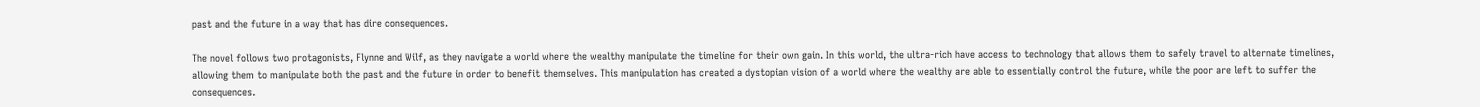past and the future in a way that has dire consequences.

The novel follows two protagonists, Flynne and Wilf, as they navigate a world where the wealthy manipulate the timeline for their own gain. In this world, the ultra-rich have access to technology that allows them to safely travel to alternate timelines, allowing them to manipulate both the past and the future in order to benefit themselves. This manipulation has created a dystopian vision of a world where the wealthy are able to essentially control the future, while the poor are left to suffer the consequences.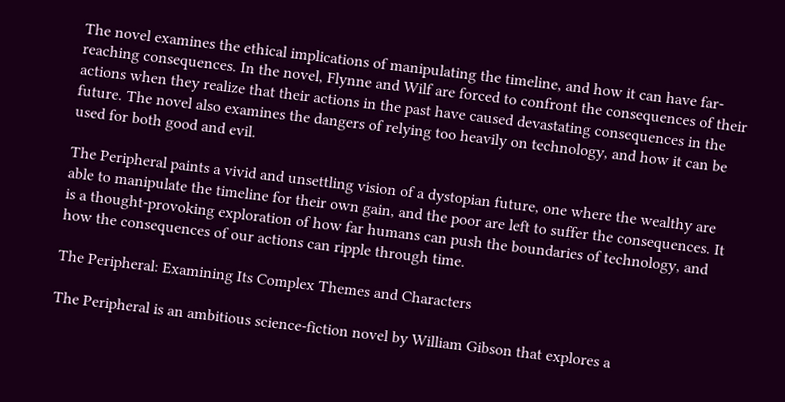The novel examines the ethical implications of manipulating the timeline, and how it can have far-reaching consequences. In the novel, Flynne and Wilf are forced to confront the consequences of their actions when they realize that their actions in the past have caused devastating consequences in the future. The novel also examines the dangers of relying too heavily on technology, and how it can be used for both good and evil.

The Peripheral paints a vivid and unsettling vision of a dystopian future, one where the wealthy are able to manipulate the timeline for their own gain, and the poor are left to suffer the consequences. It is a thought-provoking exploration of how far humans can push the boundaries of technology, and how the consequences of our actions can ripple through time.

The Peripheral: Examining Its Complex Themes and Characters

The Peripheral is an ambitious science-fiction novel by William Gibson that explores a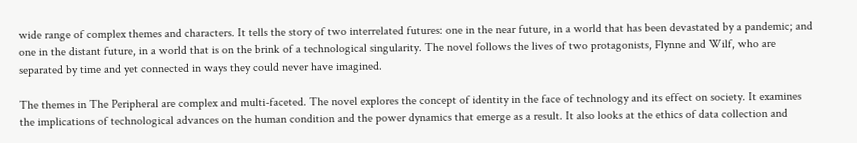wide range of complex themes and characters. It tells the story of two interrelated futures: one in the near future, in a world that has been devastated by a pandemic; and one in the distant future, in a world that is on the brink of a technological singularity. The novel follows the lives of two protagonists, Flynne and Wilf, who are separated by time and yet connected in ways they could never have imagined.

The themes in The Peripheral are complex and multi-faceted. The novel explores the concept of identity in the face of technology and its effect on society. It examines the implications of technological advances on the human condition and the power dynamics that emerge as a result. It also looks at the ethics of data collection and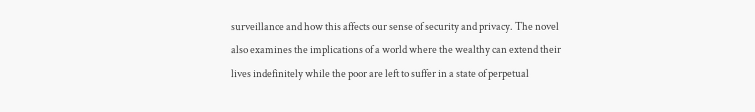surveillance and how this affects our sense of security and privacy. The novel also examines the implications of a world where the wealthy can extend their lives indefinitely while the poor are left to suffer in a state of perpetual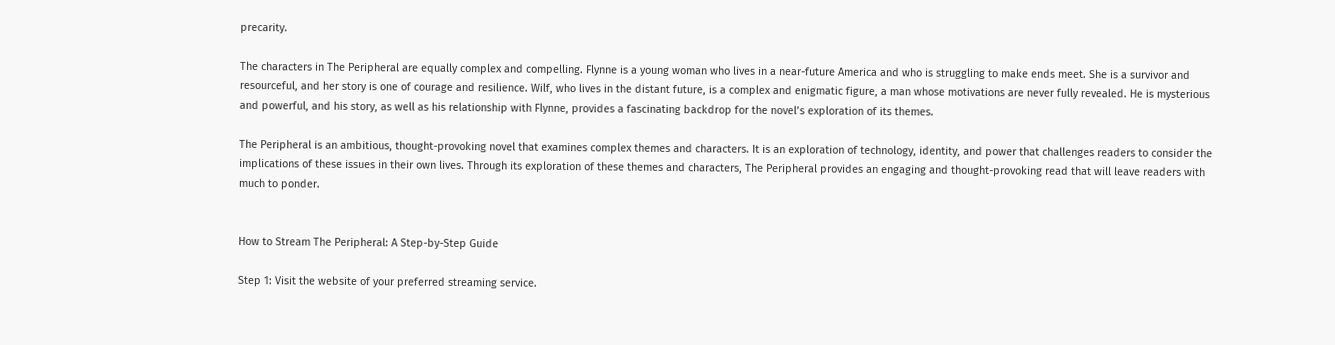precarity.

The characters in The Peripheral are equally complex and compelling. Flynne is a young woman who lives in a near-future America and who is struggling to make ends meet. She is a survivor and resourceful, and her story is one of courage and resilience. Wilf, who lives in the distant future, is a complex and enigmatic figure, a man whose motivations are never fully revealed. He is mysterious and powerful, and his story, as well as his relationship with Flynne, provides a fascinating backdrop for the novel’s exploration of its themes.

The Peripheral is an ambitious, thought-provoking novel that examines complex themes and characters. It is an exploration of technology, identity, and power that challenges readers to consider the implications of these issues in their own lives. Through its exploration of these themes and characters, The Peripheral provides an engaging and thought-provoking read that will leave readers with much to ponder.


How to Stream The Peripheral: A Step-by-Step Guide

Step 1: Visit the website of your preferred streaming service.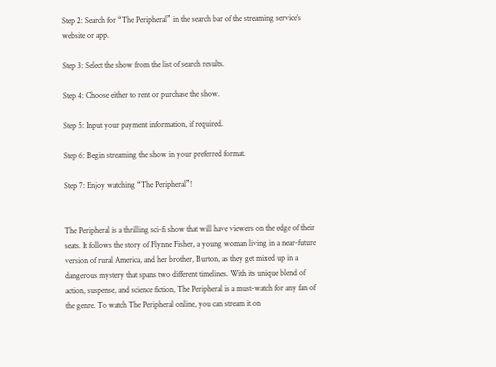Step 2: Search for “The Peripheral” in the search bar of the streaming service’s website or app.

Step 3: Select the show from the list of search results.

Step 4: Choose either to rent or purchase the show.

Step 5: Input your payment information, if required.

Step 6: Begin streaming the show in your preferred format.

Step 7: Enjoy watching “The Peripheral”!


The Peripheral is a thrilling sci-fi show that will have viewers on the edge of their seats. It follows the story of Flynne Fisher, a young woman living in a near-future version of rural America, and her brother, Burton, as they get mixed up in a dangerous mystery that spans two different timelines. With its unique blend of action, suspense, and science fiction, The Peripheral is a must-watch for any fan of the genre. To watch The Peripheral online, you can stream it on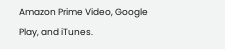Amazon Prime Video, Google Play, and iTunes.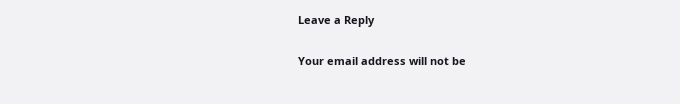Leave a Reply

Your email address will not be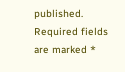published. Required fields are marked *